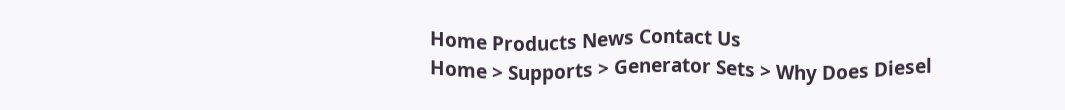Home Products News Contact Us
Home > Supports > Generator Sets > Why Does Diesel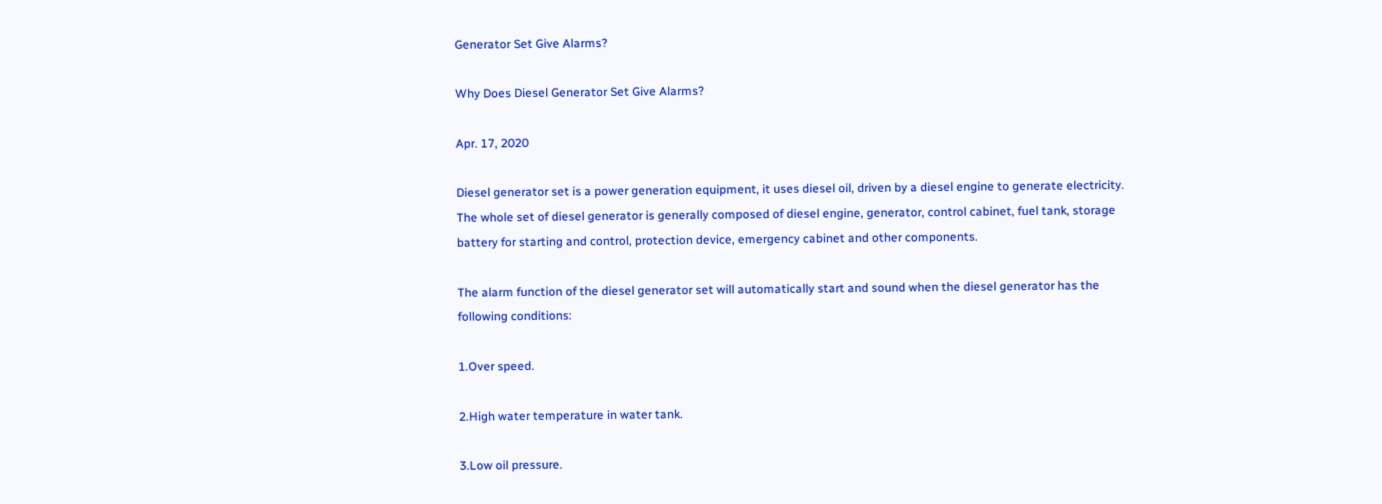Generator Set Give Alarms?

Why Does Diesel Generator Set Give Alarms?

Apr. 17, 2020

Diesel generator set is a power generation equipment, it uses diesel oil, driven by a diesel engine to generate electricity. The whole set of diesel generator is generally composed of diesel engine, generator, control cabinet, fuel tank, storage battery for starting and control, protection device, emergency cabinet and other components.

The alarm function of the diesel generator set will automatically start and sound when the diesel generator has the following conditions:

1.Over speed.

2.High water temperature in water tank.

3.Low oil pressure.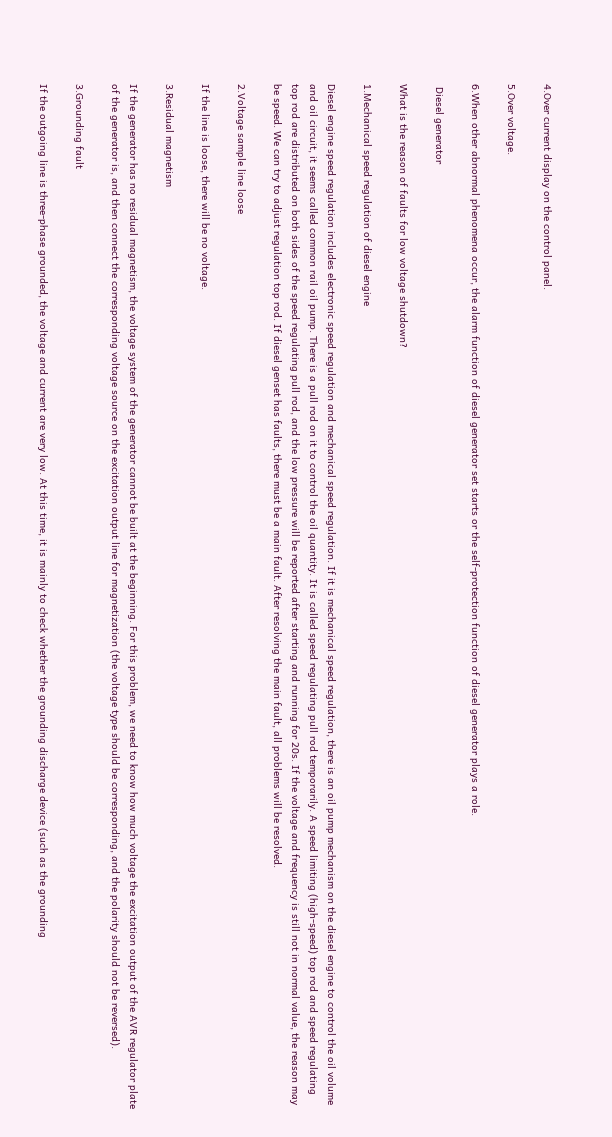4.Over current display on the control panel.

5.Over voltage.

6.When other abnormal phenomena occur, the alarm function of diesel generator set starts or the self-protection function of diesel generator plays a role.

 Diesel generator

What is the reason of faults for low voltage shutdown?

1.Mechanical speed regulation of diesel engine

Diesel engine speed regulation includes electronic speed regulation and mechanical speed regulation. If it is mechanical speed regulation, there is an oil pump mechanism on the diesel engine to control the oil volume and oil circuit, it seems called common rail oil pump. There is a pull rod on it to control the oil quantity. It is called speed regulating pull rod temporarily. A speed limiting (high-speed) top rod and speed regulating top rod are distributed on both sides of the speed regulating pull rod, and the low pressure will be reported after starting and running for 20s. If the voltage and frequency is still not in normal value, the reason may be speed. We can try to adjust regulation top rod. If diesel genset has faults, there must be a main fault. After resolving the main fault, all problems will be resolved.

2.Voltage sample line loose

If the line is loose, there will be no voltage.

3.Residual magnetism

If the generator has no residual magnetism, the voltage system of the generator cannot be built at the beginning. For this problem, we need to know how much voltage the excitation output of the AVR regulator plate of the generator is, and then connect the corresponding voltage source on the excitation output line for magnetization (the voltage type should be corresponding, and the polarity should not be reversed).

3.Grounding fault

If the outgoing line is three-phase grounded, the voltage and current are very low. At this time, it is mainly to check whether the grounding discharge device (such as the grounding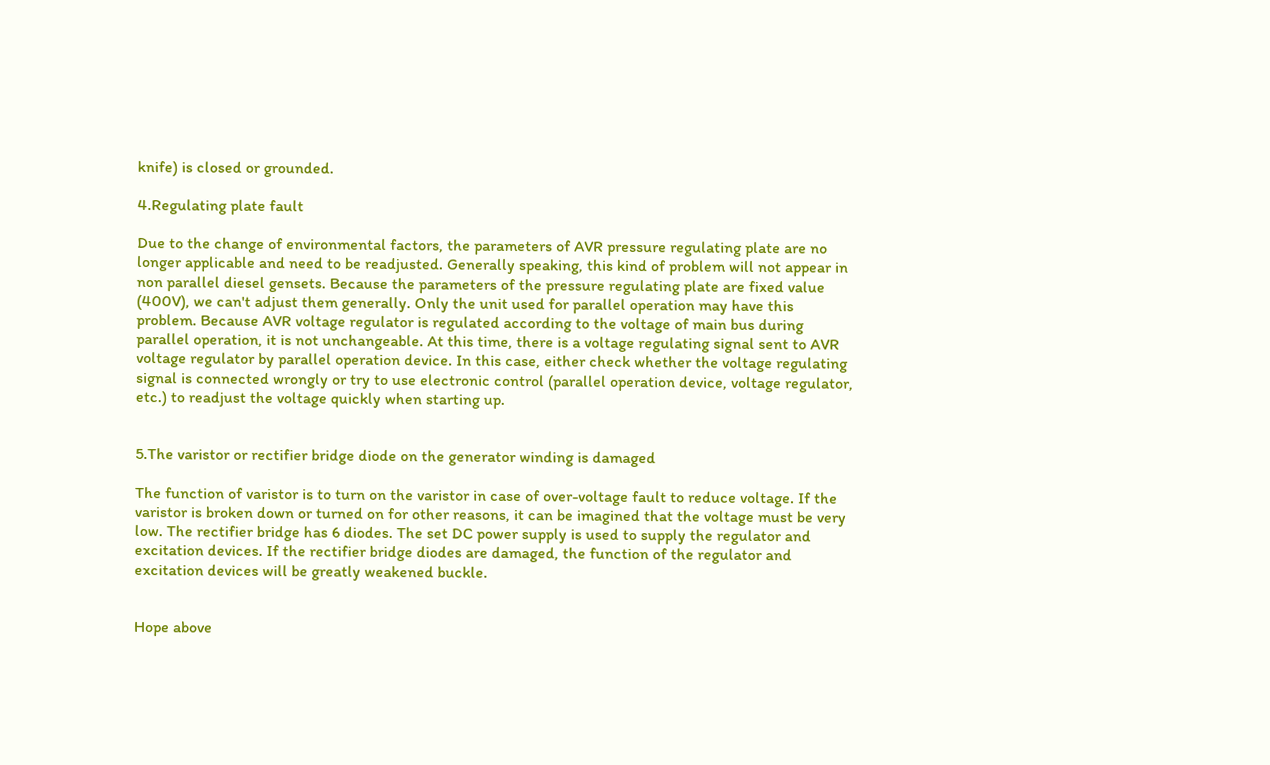knife) is closed or grounded.

4.Regulating plate fault

Due to the change of environmental factors, the parameters of AVR pressure regulating plate are no longer applicable and need to be readjusted. Generally speaking, this kind of problem will not appear in non parallel diesel gensets. Because the parameters of the pressure regulating plate are fixed value (400V), we can't adjust them generally. Only the unit used for parallel operation may have this problem. Because AVR voltage regulator is regulated according to the voltage of main bus during parallel operation, it is not unchangeable. At this time, there is a voltage regulating signal sent to AVR voltage regulator by parallel operation device. In this case, either check whether the voltage regulating signal is connected wrongly or try to use electronic control (parallel operation device, voltage regulator, etc.) to readjust the voltage quickly when starting up.


5.The varistor or rectifier bridge diode on the generator winding is damaged

The function of varistor is to turn on the varistor in case of over-voltage fault to reduce voltage. If the varistor is broken down or turned on for other reasons, it can be imagined that the voltage must be very low. The rectifier bridge has 6 diodes. The set DC power supply is used to supply the regulator and excitation devices. If the rectifier bridge diodes are damaged, the function of the regulator and excitation devices will be greatly weakened buckle.


Hope above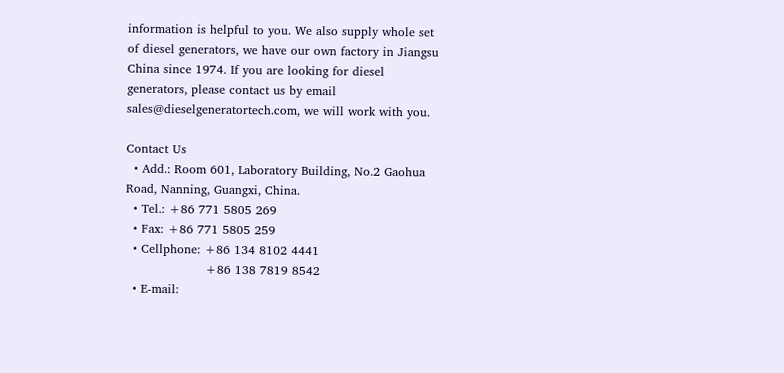information is helpful to you. We also supply whole set of diesel generators, we have our own factory in Jiangsu China since 1974. If you are looking for diesel generators, please contact us by email sales@dieselgeneratortech.com, we will work with you.

Contact Us
  • Add.: Room 601, Laboratory Building, No.2 Gaohua Road, Nanning, Guangxi, China.
  • Tel.: +86 771 5805 269
  • Fax: +86 771 5805 259
  • Cellphone: +86 134 8102 4441
                    +86 138 7819 8542
  • E-mail: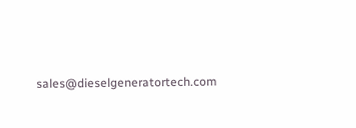sales@dieselgeneratortech.com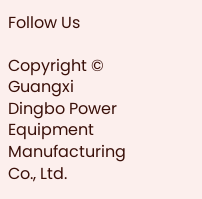Follow Us

Copyright © Guangxi Dingbo Power Equipment Manufacturing Co., Ltd.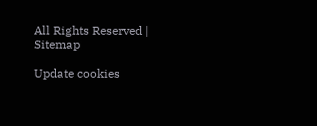All Rights Reserved | Sitemap

Update cookies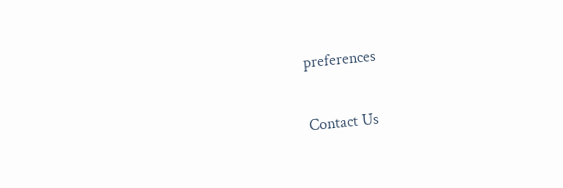preferences


Contact Us